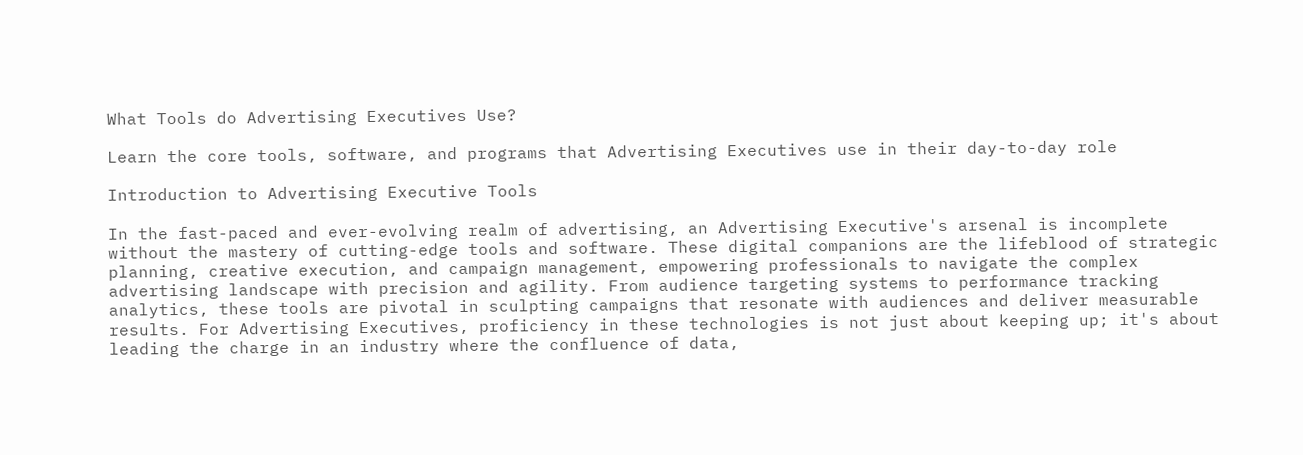What Tools do Advertising Executives Use?

Learn the core tools, software, and programs that Advertising Executives use in their day-to-day role

Introduction to Advertising Executive Tools

In the fast-paced and ever-evolving realm of advertising, an Advertising Executive's arsenal is incomplete without the mastery of cutting-edge tools and software. These digital companions are the lifeblood of strategic planning, creative execution, and campaign management, empowering professionals to navigate the complex advertising landscape with precision and agility. From audience targeting systems to performance tracking analytics, these tools are pivotal in sculpting campaigns that resonate with audiences and deliver measurable results. For Advertising Executives, proficiency in these technologies is not just about keeping up; it's about leading the charge in an industry where the confluence of data,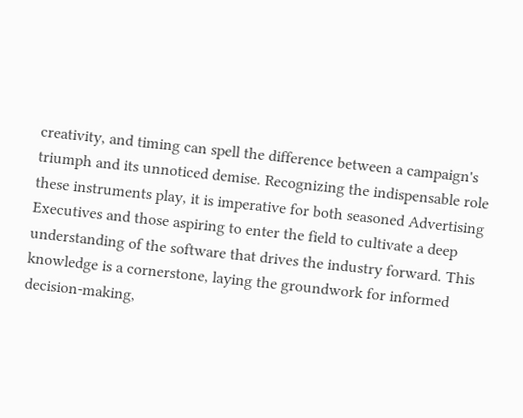creativity, and timing can spell the difference between a campaign's triumph and its unnoticed demise. Recognizing the indispensable role these instruments play, it is imperative for both seasoned Advertising Executives and those aspiring to enter the field to cultivate a deep understanding of the software that drives the industry forward. This knowledge is a cornerstone, laying the groundwork for informed decision-making,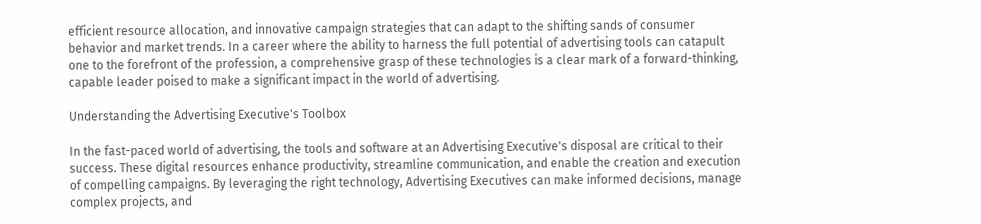efficient resource allocation, and innovative campaign strategies that can adapt to the shifting sands of consumer behavior and market trends. In a career where the ability to harness the full potential of advertising tools can catapult one to the forefront of the profession, a comprehensive grasp of these technologies is a clear mark of a forward-thinking, capable leader poised to make a significant impact in the world of advertising.

Understanding the Advertising Executive's Toolbox

In the fast-paced world of advertising, the tools and software at an Advertising Executive's disposal are critical to their success. These digital resources enhance productivity, streamline communication, and enable the creation and execution of compelling campaigns. By leveraging the right technology, Advertising Executives can make informed decisions, manage complex projects, and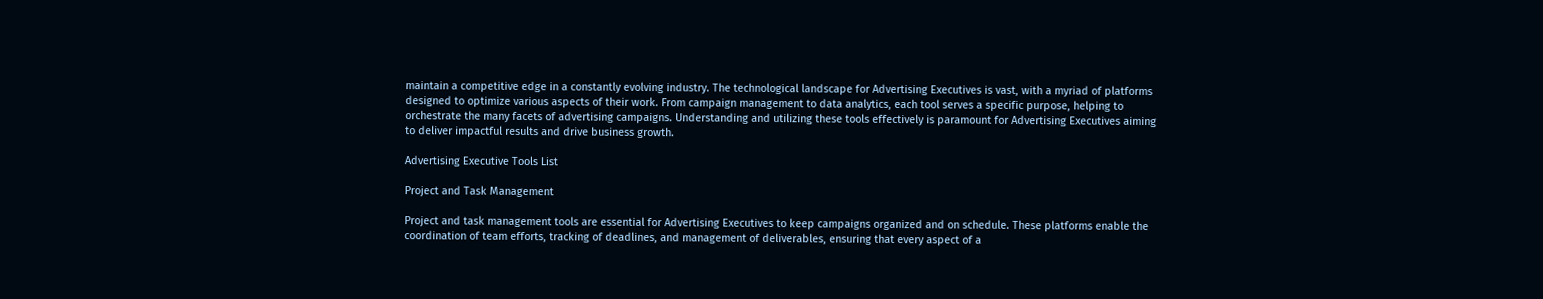maintain a competitive edge in a constantly evolving industry. The technological landscape for Advertising Executives is vast, with a myriad of platforms designed to optimize various aspects of their work. From campaign management to data analytics, each tool serves a specific purpose, helping to orchestrate the many facets of advertising campaigns. Understanding and utilizing these tools effectively is paramount for Advertising Executives aiming to deliver impactful results and drive business growth.

Advertising Executive Tools List

Project and Task Management

Project and task management tools are essential for Advertising Executives to keep campaigns organized and on schedule. These platforms enable the coordination of team efforts, tracking of deadlines, and management of deliverables, ensuring that every aspect of a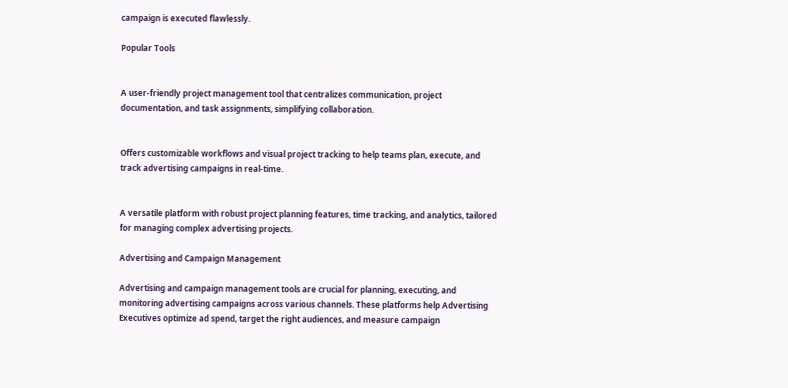campaign is executed flawlessly.

Popular Tools


A user-friendly project management tool that centralizes communication, project documentation, and task assignments, simplifying collaboration.


Offers customizable workflows and visual project tracking to help teams plan, execute, and track advertising campaigns in real-time.


A versatile platform with robust project planning features, time tracking, and analytics, tailored for managing complex advertising projects.

Advertising and Campaign Management

Advertising and campaign management tools are crucial for planning, executing, and monitoring advertising campaigns across various channels. These platforms help Advertising Executives optimize ad spend, target the right audiences, and measure campaign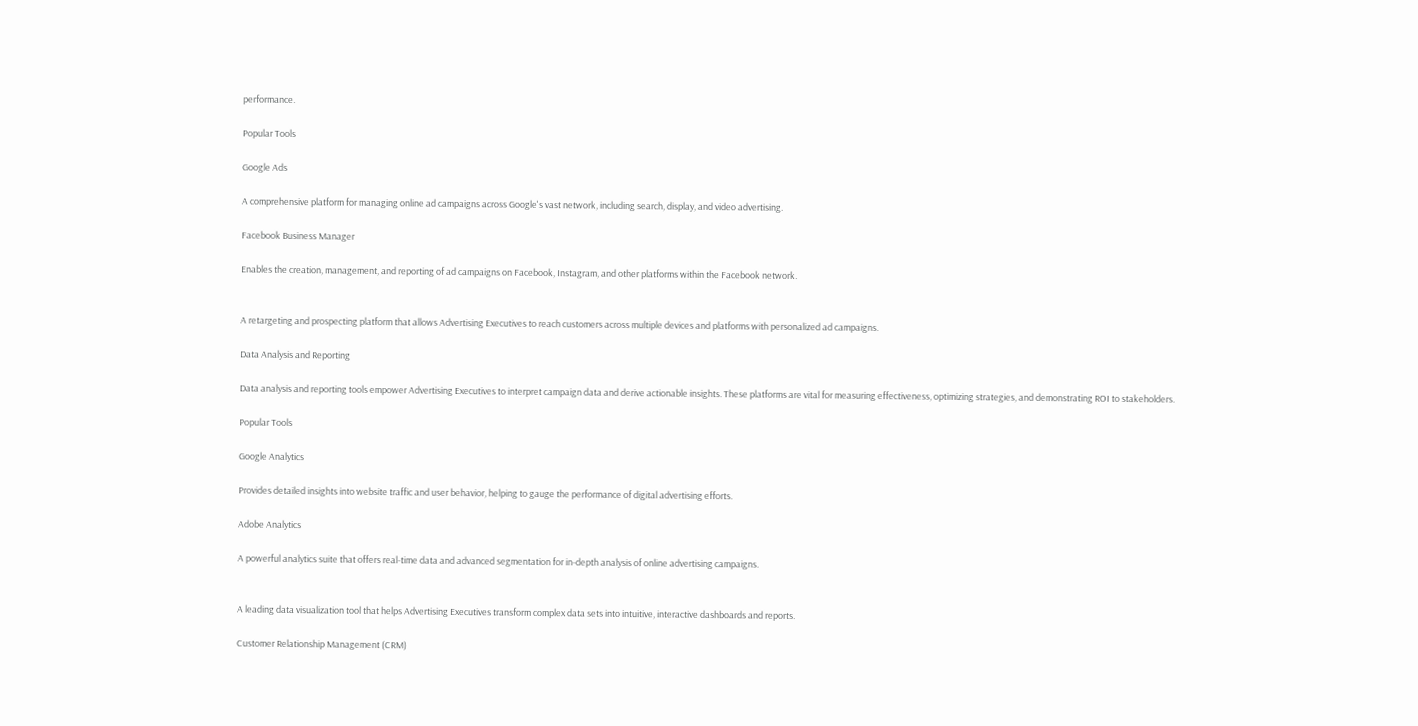performance.

Popular Tools

Google Ads

A comprehensive platform for managing online ad campaigns across Google's vast network, including search, display, and video advertising.

Facebook Business Manager

Enables the creation, management, and reporting of ad campaigns on Facebook, Instagram, and other platforms within the Facebook network.


A retargeting and prospecting platform that allows Advertising Executives to reach customers across multiple devices and platforms with personalized ad campaigns.

Data Analysis and Reporting

Data analysis and reporting tools empower Advertising Executives to interpret campaign data and derive actionable insights. These platforms are vital for measuring effectiveness, optimizing strategies, and demonstrating ROI to stakeholders.

Popular Tools

Google Analytics

Provides detailed insights into website traffic and user behavior, helping to gauge the performance of digital advertising efforts.

Adobe Analytics

A powerful analytics suite that offers real-time data and advanced segmentation for in-depth analysis of online advertising campaigns.


A leading data visualization tool that helps Advertising Executives transform complex data sets into intuitive, interactive dashboards and reports.

Customer Relationship Management (CRM)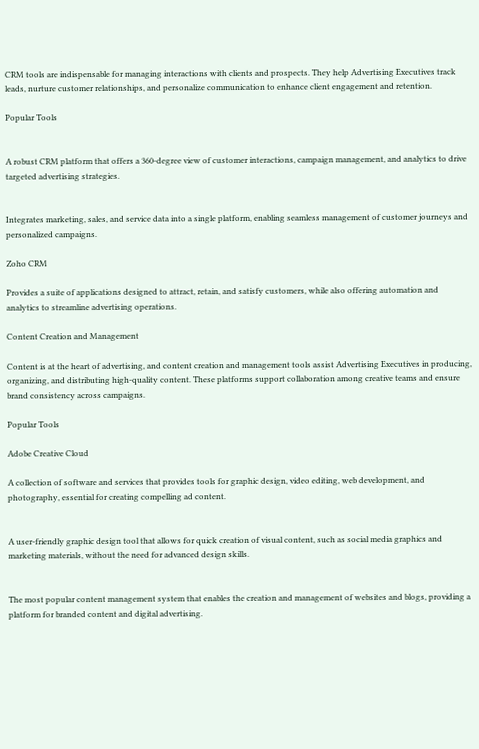CRM tools are indispensable for managing interactions with clients and prospects. They help Advertising Executives track leads, nurture customer relationships, and personalize communication to enhance client engagement and retention.

Popular Tools


A robust CRM platform that offers a 360-degree view of customer interactions, campaign management, and analytics to drive targeted advertising strategies.


Integrates marketing, sales, and service data into a single platform, enabling seamless management of customer journeys and personalized campaigns.

Zoho CRM

Provides a suite of applications designed to attract, retain, and satisfy customers, while also offering automation and analytics to streamline advertising operations.

Content Creation and Management

Content is at the heart of advertising, and content creation and management tools assist Advertising Executives in producing, organizing, and distributing high-quality content. These platforms support collaboration among creative teams and ensure brand consistency across campaigns.

Popular Tools

Adobe Creative Cloud

A collection of software and services that provides tools for graphic design, video editing, web development, and photography, essential for creating compelling ad content.


A user-friendly graphic design tool that allows for quick creation of visual content, such as social media graphics and marketing materials, without the need for advanced design skills.


The most popular content management system that enables the creation and management of websites and blogs, providing a platform for branded content and digital advertising.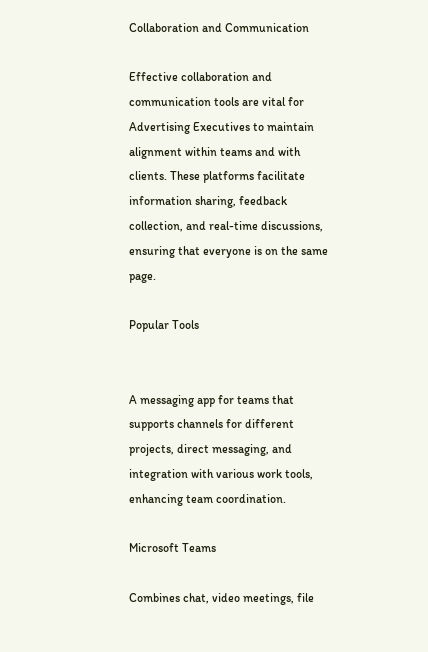Collaboration and Communication

Effective collaboration and communication tools are vital for Advertising Executives to maintain alignment within teams and with clients. These platforms facilitate information sharing, feedback collection, and real-time discussions, ensuring that everyone is on the same page.

Popular Tools


A messaging app for teams that supports channels for different projects, direct messaging, and integration with various work tools, enhancing team coordination.

Microsoft Teams

Combines chat, video meetings, file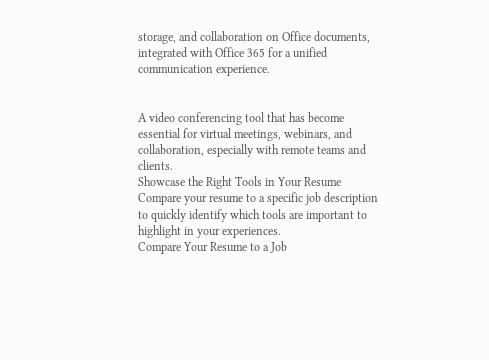storage, and collaboration on Office documents, integrated with Office 365 for a unified communication experience.


A video conferencing tool that has become essential for virtual meetings, webinars, and collaboration, especially with remote teams and clients.
Showcase the Right Tools in Your Resume
Compare your resume to a specific job description to quickly identify which tools are important to highlight in your experiences.
Compare Your Resume to a Job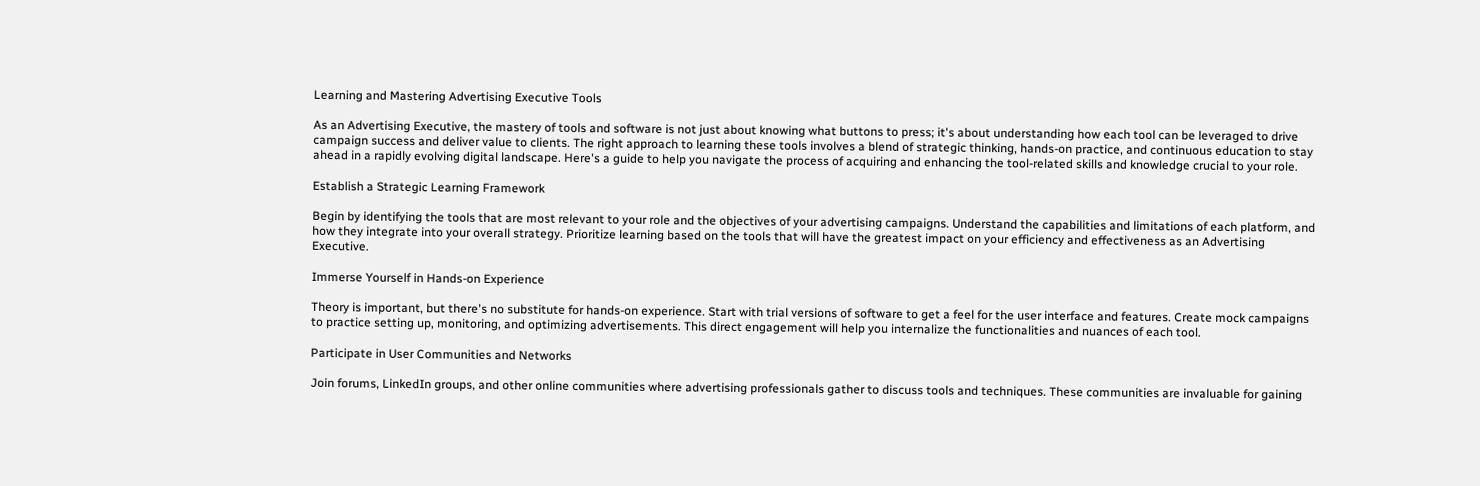Learning and Mastering Advertising Executive Tools

As an Advertising Executive, the mastery of tools and software is not just about knowing what buttons to press; it's about understanding how each tool can be leveraged to drive campaign success and deliver value to clients. The right approach to learning these tools involves a blend of strategic thinking, hands-on practice, and continuous education to stay ahead in a rapidly evolving digital landscape. Here's a guide to help you navigate the process of acquiring and enhancing the tool-related skills and knowledge crucial to your role.

Establish a Strategic Learning Framework

Begin by identifying the tools that are most relevant to your role and the objectives of your advertising campaigns. Understand the capabilities and limitations of each platform, and how they integrate into your overall strategy. Prioritize learning based on the tools that will have the greatest impact on your efficiency and effectiveness as an Advertising Executive.

Immerse Yourself in Hands-on Experience

Theory is important, but there's no substitute for hands-on experience. Start with trial versions of software to get a feel for the user interface and features. Create mock campaigns to practice setting up, monitoring, and optimizing advertisements. This direct engagement will help you internalize the functionalities and nuances of each tool.

Participate in User Communities and Networks

Join forums, LinkedIn groups, and other online communities where advertising professionals gather to discuss tools and techniques. These communities are invaluable for gaining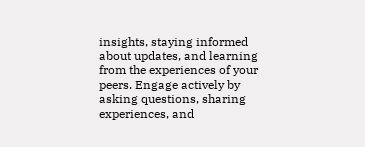insights, staying informed about updates, and learning from the experiences of your peers. Engage actively by asking questions, sharing experiences, and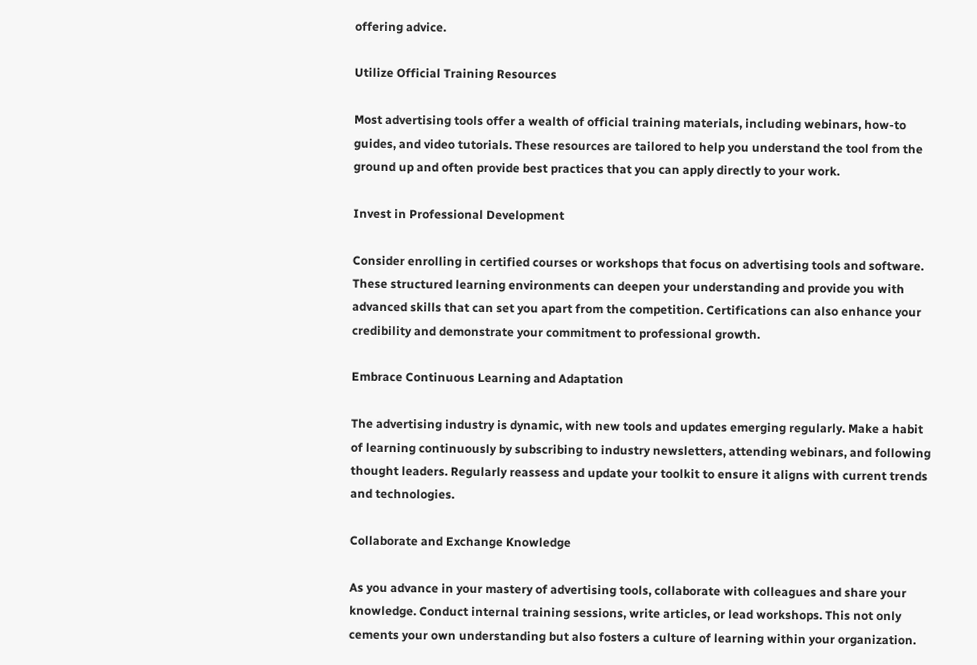offering advice.

Utilize Official Training Resources

Most advertising tools offer a wealth of official training materials, including webinars, how-to guides, and video tutorials. These resources are tailored to help you understand the tool from the ground up and often provide best practices that you can apply directly to your work.

Invest in Professional Development

Consider enrolling in certified courses or workshops that focus on advertising tools and software. These structured learning environments can deepen your understanding and provide you with advanced skills that can set you apart from the competition. Certifications can also enhance your credibility and demonstrate your commitment to professional growth.

Embrace Continuous Learning and Adaptation

The advertising industry is dynamic, with new tools and updates emerging regularly. Make a habit of learning continuously by subscribing to industry newsletters, attending webinars, and following thought leaders. Regularly reassess and update your toolkit to ensure it aligns with current trends and technologies.

Collaborate and Exchange Knowledge

As you advance in your mastery of advertising tools, collaborate with colleagues and share your knowledge. Conduct internal training sessions, write articles, or lead workshops. This not only cements your own understanding but also fosters a culture of learning within your organization.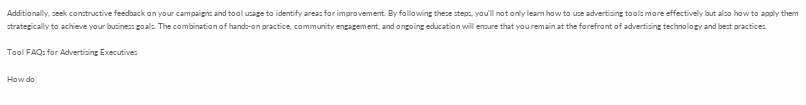Additionally, seek constructive feedback on your campaigns and tool usage to identify areas for improvement. By following these steps, you'll not only learn how to use advertising tools more effectively but also how to apply them strategically to achieve your business goals. The combination of hands-on practice, community engagement, and ongoing education will ensure that you remain at the forefront of advertising technology and best practices.

Tool FAQs for Advertising Executives

How do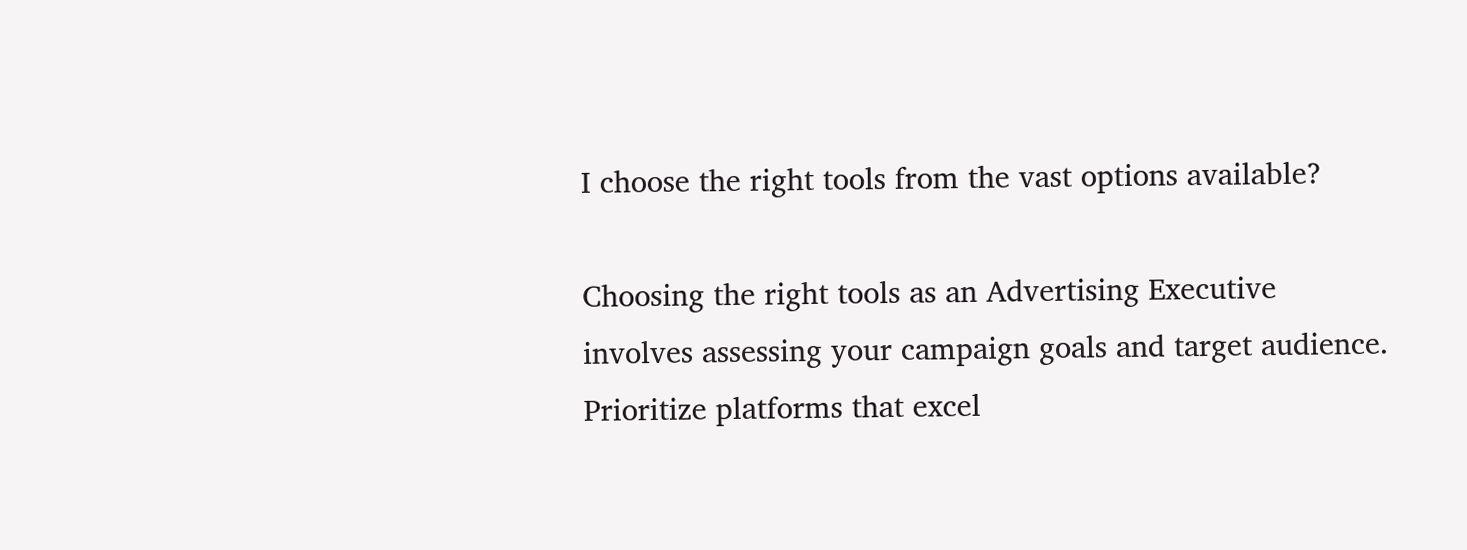I choose the right tools from the vast options available?

Choosing the right tools as an Advertising Executive involves assessing your campaign goals and target audience. Prioritize platforms that excel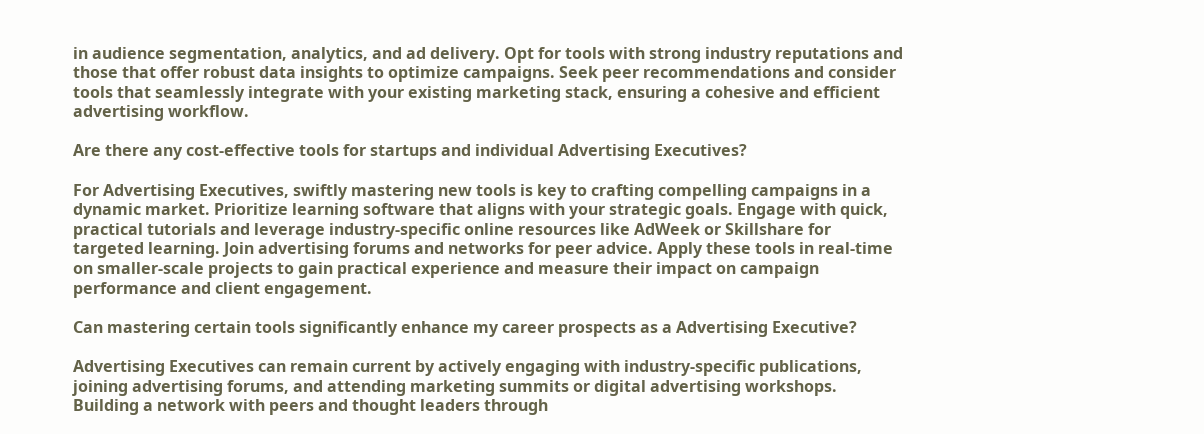in audience segmentation, analytics, and ad delivery. Opt for tools with strong industry reputations and those that offer robust data insights to optimize campaigns. Seek peer recommendations and consider tools that seamlessly integrate with your existing marketing stack, ensuring a cohesive and efficient advertising workflow.

Are there any cost-effective tools for startups and individual Advertising Executives?

For Advertising Executives, swiftly mastering new tools is key to crafting compelling campaigns in a dynamic market. Prioritize learning software that aligns with your strategic goals. Engage with quick, practical tutorials and leverage industry-specific online resources like AdWeek or Skillshare for targeted learning. Join advertising forums and networks for peer advice. Apply these tools in real-time on smaller-scale projects to gain practical experience and measure their impact on campaign performance and client engagement.

Can mastering certain tools significantly enhance my career prospects as a Advertising Executive?

Advertising Executives can remain current by actively engaging with industry-specific publications, joining advertising forums, and attending marketing summits or digital advertising workshops. Building a network with peers and thought leaders through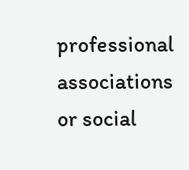professional associations or social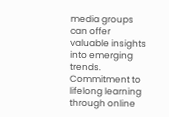media groups can offer valuable insights into emerging trends. Commitment to lifelong learning through online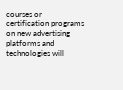courses or certification programs on new advertising platforms and technologies will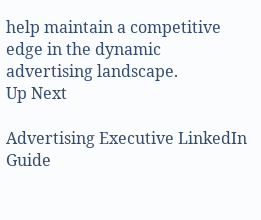help maintain a competitive edge in the dynamic advertising landscape.
Up Next

Advertising Executive LinkedIn Guide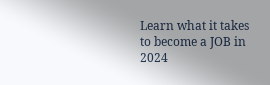Learn what it takes to become a JOB in 2024